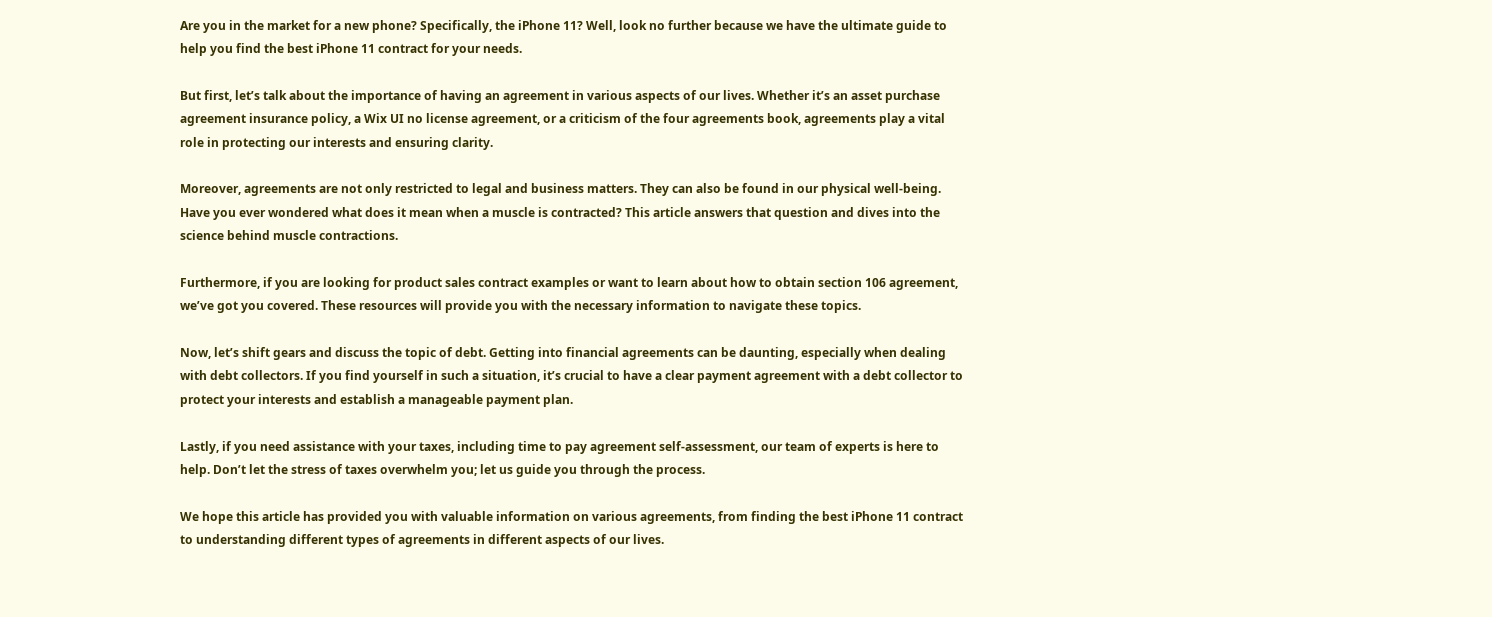Are you in the market for a new phone? Specifically, the iPhone 11? Well, look no further because we have the ultimate guide to help you find the best iPhone 11 contract for your needs.

But first, let’s talk about the importance of having an agreement in various aspects of our lives. Whether it’s an asset purchase agreement insurance policy, a Wix UI no license agreement, or a criticism of the four agreements book, agreements play a vital role in protecting our interests and ensuring clarity.

Moreover, agreements are not only restricted to legal and business matters. They can also be found in our physical well-being. Have you ever wondered what does it mean when a muscle is contracted? This article answers that question and dives into the science behind muscle contractions.

Furthermore, if you are looking for product sales contract examples or want to learn about how to obtain section 106 agreement, we’ve got you covered. These resources will provide you with the necessary information to navigate these topics.

Now, let’s shift gears and discuss the topic of debt. Getting into financial agreements can be daunting, especially when dealing with debt collectors. If you find yourself in such a situation, it’s crucial to have a clear payment agreement with a debt collector to protect your interests and establish a manageable payment plan.

Lastly, if you need assistance with your taxes, including time to pay agreement self-assessment, our team of experts is here to help. Don’t let the stress of taxes overwhelm you; let us guide you through the process.

We hope this article has provided you with valuable information on various agreements, from finding the best iPhone 11 contract to understanding different types of agreements in different aspects of our lives.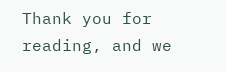Thank you for reading, and we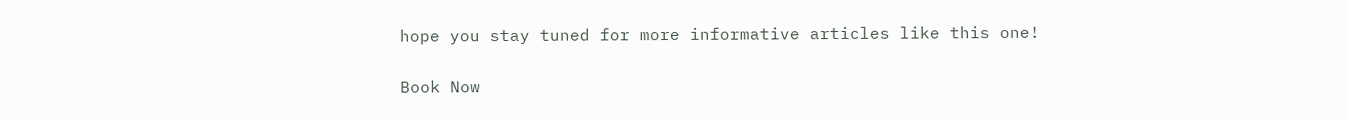hope you stay tuned for more informative articles like this one!

Book Now